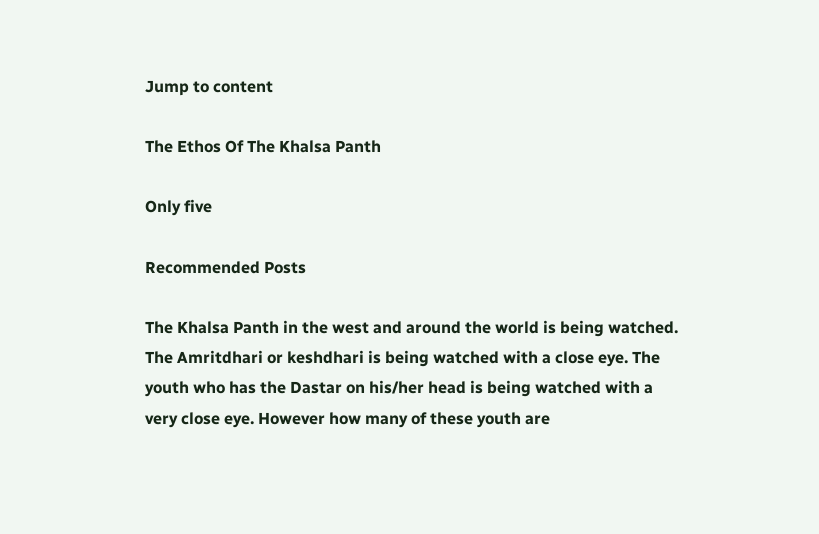Jump to content

The Ethos Of The Khalsa Panth

Only five

Recommended Posts

The Khalsa Panth in the west and around the world is being watched. The Amritdhari or keshdhari is being watched with a close eye. The youth who has the Dastar on his/her head is being watched with a very close eye. However how many of these youth are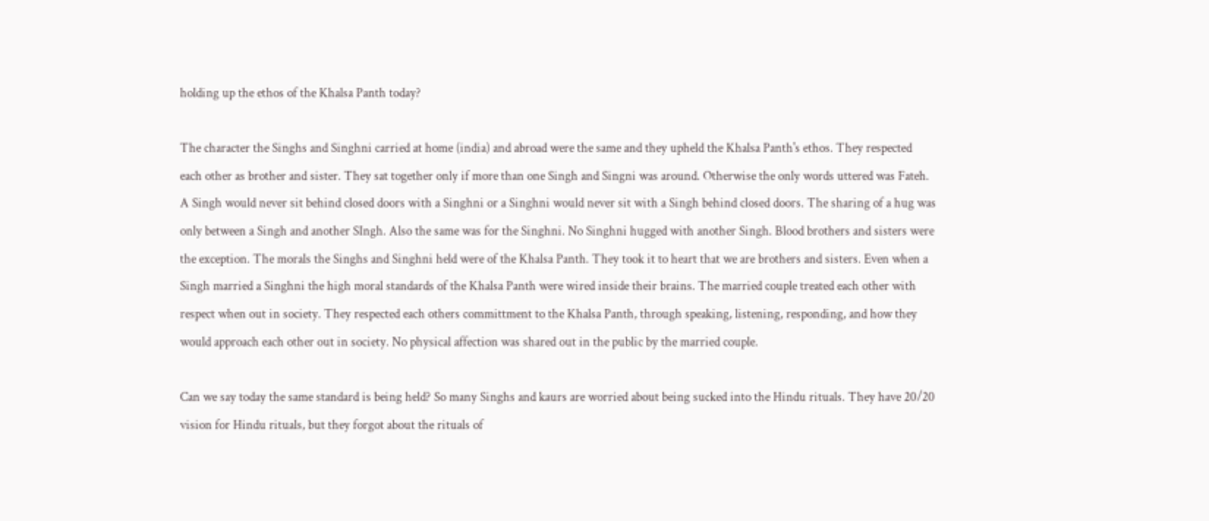holding up the ethos of the Khalsa Panth today?

The character the Singhs and Singhni carried at home (india) and abroad were the same and they upheld the Khalsa Panth's ethos. They respected each other as brother and sister. They sat together only if more than one Singh and Singni was around. Otherwise the only words uttered was Fateh. A Singh would never sit behind closed doors with a Singhni or a Singhni would never sit with a Singh behind closed doors. The sharing of a hug was only between a Singh and another SIngh. Also the same was for the Singhni. No Singhni hugged with another Singh. Blood brothers and sisters were the exception. The morals the Singhs and Singhni held were of the Khalsa Panth. They took it to heart that we are brothers and sisters. Even when a Singh married a Singhni the high moral standards of the Khalsa Panth were wired inside their brains. The married couple treated each other with respect when out in society. They respected each others committment to the Khalsa Panth, through speaking, listening, responding, and how they would approach each other out in society. No physical affection was shared out in the public by the married couple.

Can we say today the same standard is being held? So many Singhs and kaurs are worried about being sucked into the Hindu rituals. They have 20/20 vision for Hindu rituals, but they forgot about the rituals of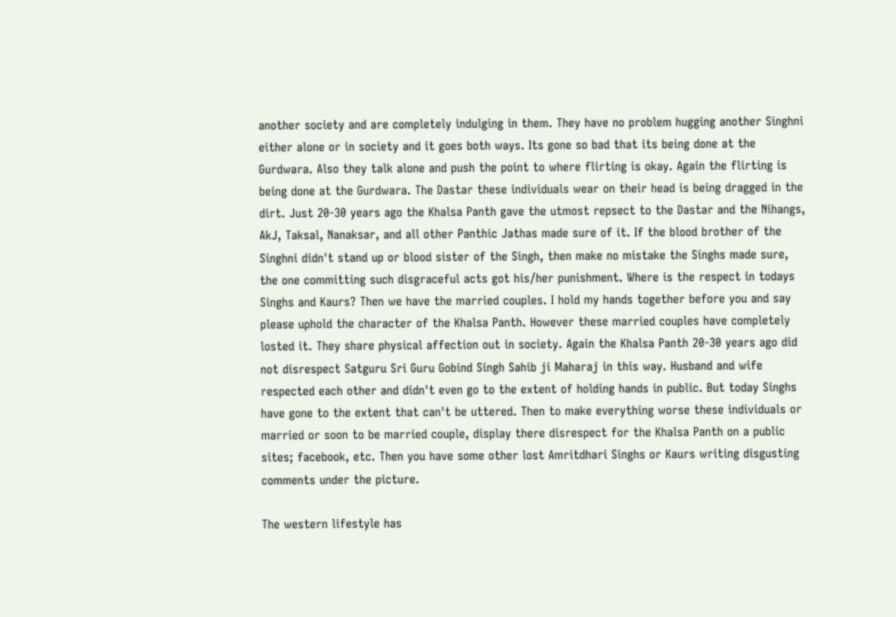another society and are completely indulging in them. They have no problem hugging another Singhni either alone or in society and it goes both ways. Its gone so bad that its being done at the Gurdwara. Also they talk alone and push the point to where flirting is okay. Again the flirting is being done at the Gurdwara. The Dastar these individuals wear on their head is being dragged in the dirt. Just 20-30 years ago the Khalsa Panth gave the utmost repsect to the Dastar and the Nihangs, AkJ, Taksal, Nanaksar, and all other Panthic Jathas made sure of it. If the blood brother of the Singhni didn't stand up or blood sister of the Singh, then make no mistake the Singhs made sure, the one committing such disgraceful acts got his/her punishment. Where is the respect in todays Singhs and Kaurs? Then we have the married couples. I hold my hands together before you and say please uphold the character of the Khalsa Panth. However these married couples have completely losted it. They share physical affection out in society. Again the Khalsa Panth 20-30 years ago did not disrespect Satguru Sri Guru Gobind Singh Sahib ji Maharaj in this way. Husband and wife respected each other and didn't even go to the extent of holding hands in public. But today Singhs have gone to the extent that can't be uttered. Then to make everything worse these individuals or married or soon to be married couple, display there disrespect for the Khalsa Panth on a public sites; facebook, etc. Then you have some other lost Amritdhari Singhs or Kaurs writing disgusting comments under the picture.

The western lifestyle has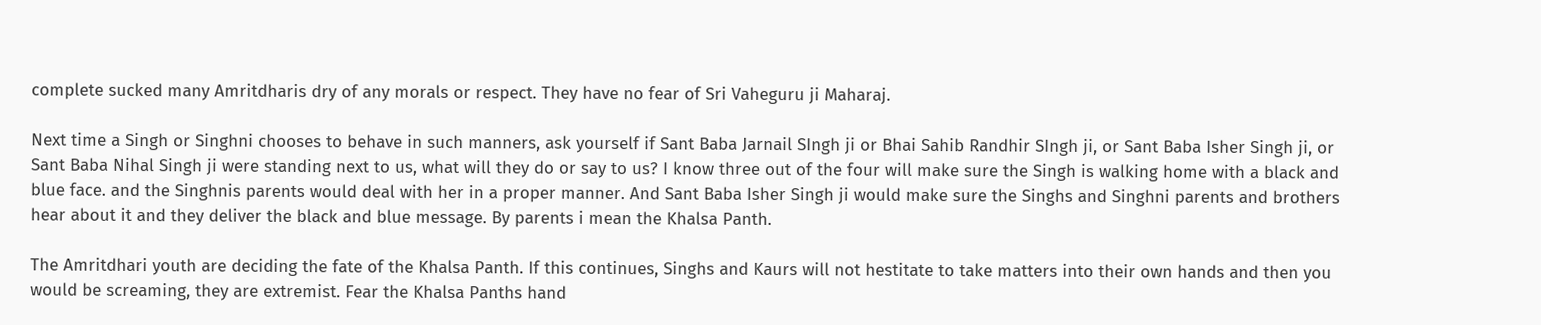complete sucked many Amritdharis dry of any morals or respect. They have no fear of Sri Vaheguru ji Maharaj.

Next time a Singh or Singhni chooses to behave in such manners, ask yourself if Sant Baba Jarnail SIngh ji or Bhai Sahib Randhir SIngh ji, or Sant Baba Isher Singh ji, or Sant Baba Nihal Singh ji were standing next to us, what will they do or say to us? I know three out of the four will make sure the Singh is walking home with a black and blue face. and the Singhnis parents would deal with her in a proper manner. And Sant Baba Isher Singh ji would make sure the Singhs and Singhni parents and brothers hear about it and they deliver the black and blue message. By parents i mean the Khalsa Panth.

The Amritdhari youth are deciding the fate of the Khalsa Panth. If this continues, Singhs and Kaurs will not hestitate to take matters into their own hands and then you would be screaming, they are extremist. Fear the Khalsa Panths hand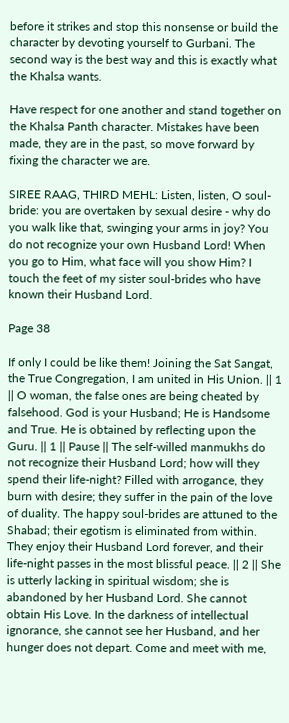before it strikes and stop this nonsense or build the character by devoting yourself to Gurbani. The second way is the best way and this is exactly what the Khalsa wants.

Have respect for one another and stand together on the Khalsa Panth character. Mistakes have been made, they are in the past, so move forward by fixing the character we are.

SIREE RAAG, THIRD MEHL: Listen, listen, O soul-bride: you are overtaken by sexual desire - why do you walk like that, swinging your arms in joy? You do not recognize your own Husband Lord! When you go to Him, what face will you show Him? I touch the feet of my sister soul-brides who have known their Husband Lord.

Page 38

If only I could be like them! Joining the Sat Sangat, the True Congregation, I am united in His Union. || 1 || O woman, the false ones are being cheated by falsehood. God is your Husband; He is Handsome and True. He is obtained by reflecting upon the Guru. || 1 || Pause || The self-willed manmukhs do not recognize their Husband Lord; how will they spend their life-night? Filled with arrogance, they burn with desire; they suffer in the pain of the love of duality. The happy soul-brides are attuned to the Shabad; their egotism is eliminated from within. They enjoy their Husband Lord forever, and their life-night passes in the most blissful peace. || 2 || She is utterly lacking in spiritual wisdom; she is abandoned by her Husband Lord. She cannot obtain His Love. In the darkness of intellectual ignorance, she cannot see her Husband, and her hunger does not depart. Come and meet with me,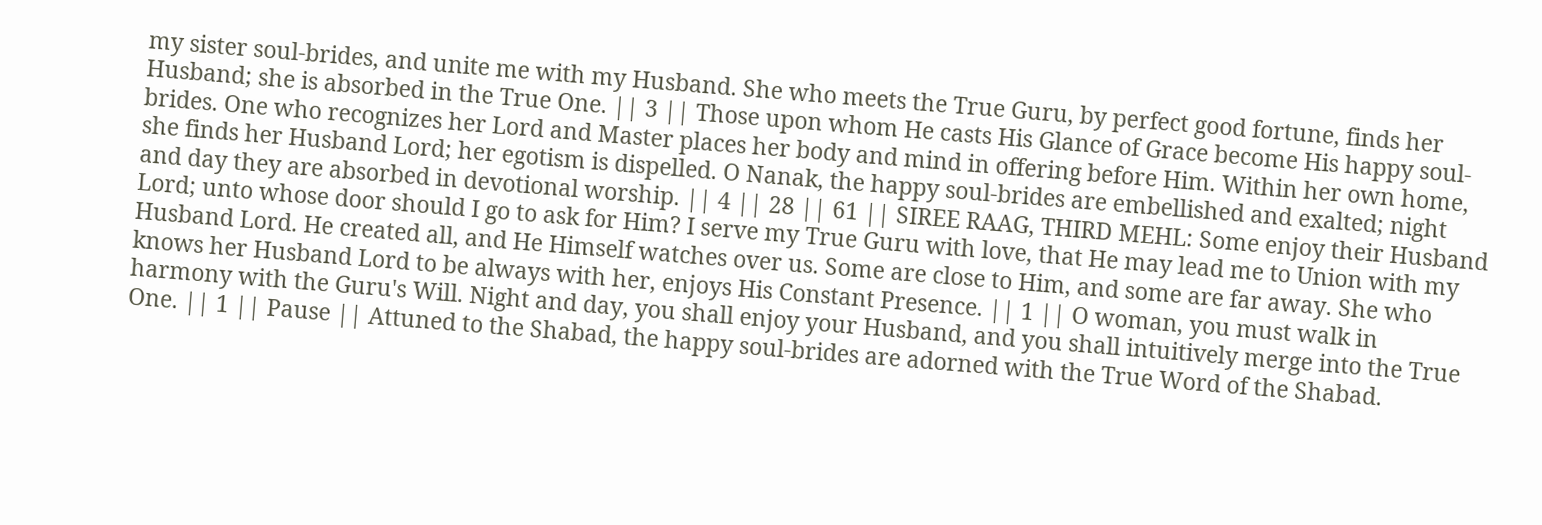my sister soul-brides, and unite me with my Husband. She who meets the True Guru, by perfect good fortune, finds her Husband; she is absorbed in the True One. || 3 || Those upon whom He casts His Glance of Grace become His happy soul-brides. One who recognizes her Lord and Master places her body and mind in offering before Him. Within her own home, she finds her Husband Lord; her egotism is dispelled. O Nanak, the happy soul-brides are embellished and exalted; night and day they are absorbed in devotional worship. || 4 || 28 || 61 || SIREE RAAG, THIRD MEHL: Some enjoy their Husband Lord; unto whose door should I go to ask for Him? I serve my True Guru with love, that He may lead me to Union with my Husband Lord. He created all, and He Himself watches over us. Some are close to Him, and some are far away. She who knows her Husband Lord to be always with her, enjoys His Constant Presence. || 1 || O woman, you must walk in harmony with the Guru's Will. Night and day, you shall enjoy your Husband, and you shall intuitively merge into the True One. || 1 || Pause || Attuned to the Shabad, the happy soul-brides are adorned with the True Word of the Shabad.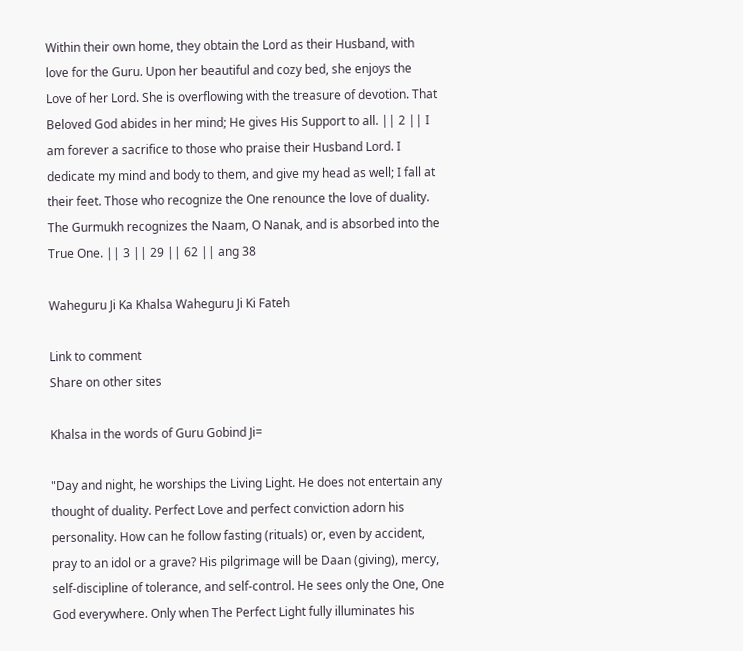Within their own home, they obtain the Lord as their Husband, with love for the Guru. Upon her beautiful and cozy bed, she enjoys the Love of her Lord. She is overflowing with the treasure of devotion. That Beloved God abides in her mind; He gives His Support to all. || 2 || I am forever a sacrifice to those who praise their Husband Lord. I dedicate my mind and body to them, and give my head as well; I fall at their feet. Those who recognize the One renounce the love of duality. The Gurmukh recognizes the Naam, O Nanak, and is absorbed into the True One. || 3 || 29 || 62 || ang 38

Waheguru Ji Ka Khalsa Waheguru Ji Ki Fateh

Link to comment
Share on other sites

Khalsa in the words of Guru Gobind Ji=

"Day and night, he worships the Living Light. He does not entertain any thought of duality. Perfect Love and perfect conviction adorn his personality. How can he follow fasting (rituals) or, even by accident, pray to an idol or a grave? His pilgrimage will be Daan (giving), mercy, self-discipline of tolerance, and self-control. He sees only the One, One God everywhere. Only when The Perfect Light fully illuminates his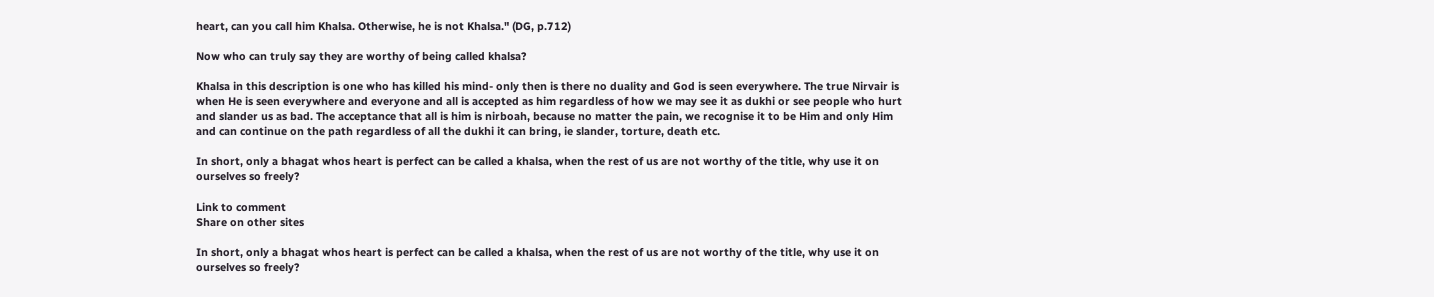heart, can you call him Khalsa. Otherwise, he is not Khalsa." (DG, p.712)

Now who can truly say they are worthy of being called khalsa?

Khalsa in this description is one who has killed his mind- only then is there no duality and God is seen everywhere. The true Nirvair is when He is seen everywhere and everyone and all is accepted as him regardless of how we may see it as dukhi or see people who hurt and slander us as bad. The acceptance that all is him is nirboah, because no matter the pain, we recognise it to be Him and only Him and can continue on the path regardless of all the dukhi it can bring, ie slander, torture, death etc.

In short, only a bhagat whos heart is perfect can be called a khalsa, when the rest of us are not worthy of the title, why use it on ourselves so freely?

Link to comment
Share on other sites

In short, only a bhagat whos heart is perfect can be called a khalsa, when the rest of us are not worthy of the title, why use it on ourselves so freely?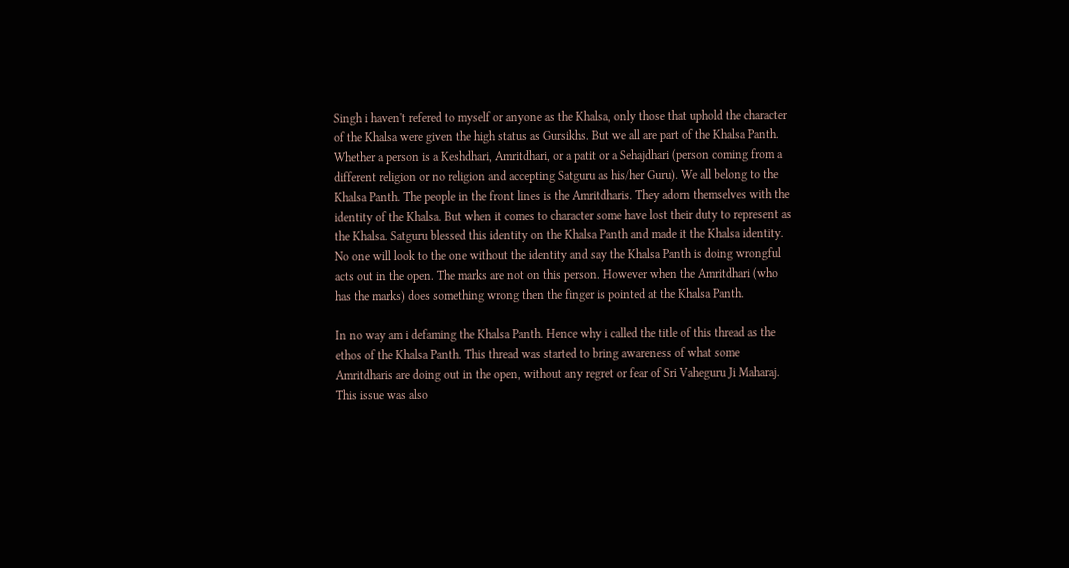Singh i haven't refered to myself or anyone as the Khalsa, only those that uphold the character of the Khalsa were given the high status as Gursikhs. But we all are part of the Khalsa Panth. Whether a person is a Keshdhari, Amritdhari, or a patit or a Sehajdhari (person coming from a different religion or no religion and accepting Satguru as his/her Guru). We all belong to the Khalsa Panth. The people in the front lines is the Amritdharis. They adorn themselves with the identity of the Khalsa. But when it comes to character some have lost their duty to represent as the Khalsa. Satguru blessed this identity on the Khalsa Panth and made it the Khalsa identity. No one will look to the one without the identity and say the Khalsa Panth is doing wrongful acts out in the open. The marks are not on this person. However when the Amritdhari (who has the marks) does something wrong then the finger is pointed at the Khalsa Panth.

In no way am i defaming the Khalsa Panth. Hence why i called the title of this thread as the ethos of the Khalsa Panth. This thread was started to bring awareness of what some Amritdharis are doing out in the open, without any regret or fear of Sri Vaheguru Ji Maharaj. This issue was also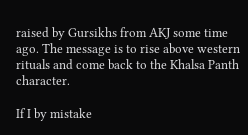raised by Gursikhs from AKJ some time ago. The message is to rise above western rituals and come back to the Khalsa Panth character.

If I by mistake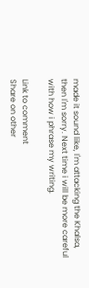made it sound like, I'm attacking the Khalsa, then I'm sorry. Next time i will be more careful with how i phrase my writing.

Link to comment
Share on other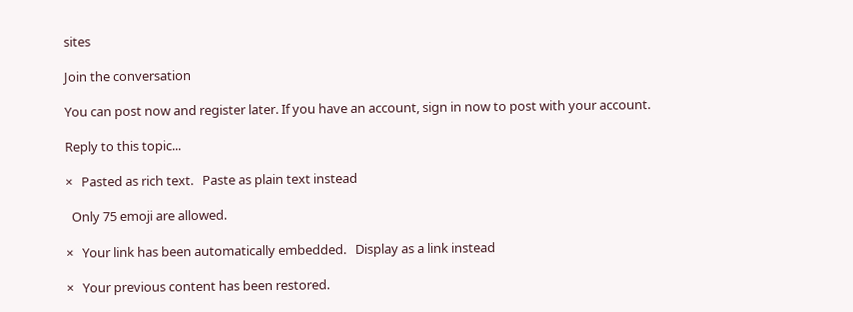sites

Join the conversation

You can post now and register later. If you have an account, sign in now to post with your account.

Reply to this topic...

×   Pasted as rich text.   Paste as plain text instead

  Only 75 emoji are allowed.

×   Your link has been automatically embedded.   Display as a link instead

×   Your previous content has been restored.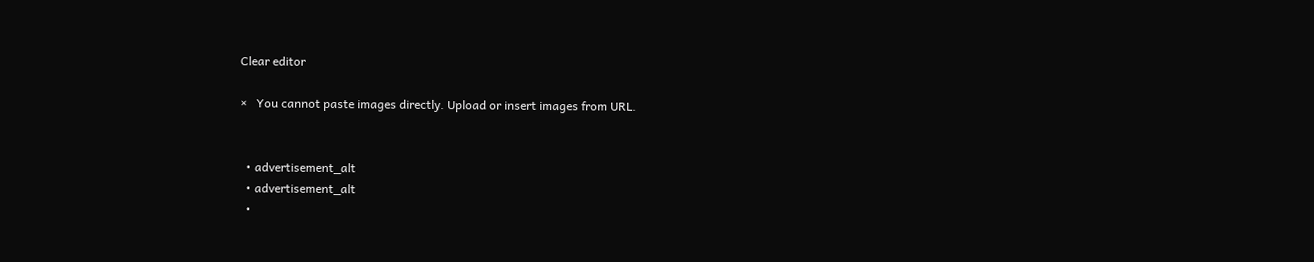Clear editor

×   You cannot paste images directly. Upload or insert images from URL.


  • advertisement_alt
  • advertisement_alt
  •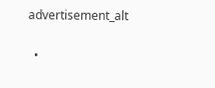advertisement_alt

  •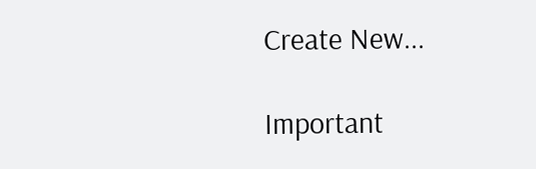Create New...

Important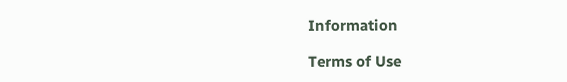Information

Terms of Use